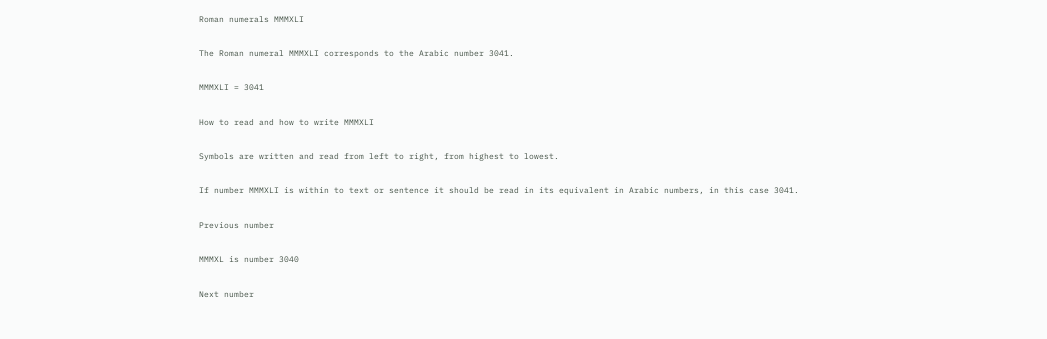Roman numerals MMMXLI

The Roman numeral MMMXLI corresponds to the Arabic number 3041.

MMMXLI = 3041

How to read and how to write MMMXLI

Symbols are written and read from left to right, from highest to lowest.

If number MMMXLI is within to text or sentence it should be read in its equivalent in Arabic numbers, in this case 3041.

Previous number

MMMXL is number 3040

Next number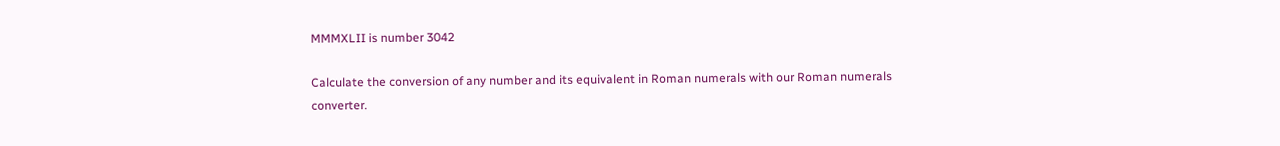MMMXLII is number 3042

Calculate the conversion of any number and its equivalent in Roman numerals with our Roman numerals converter.